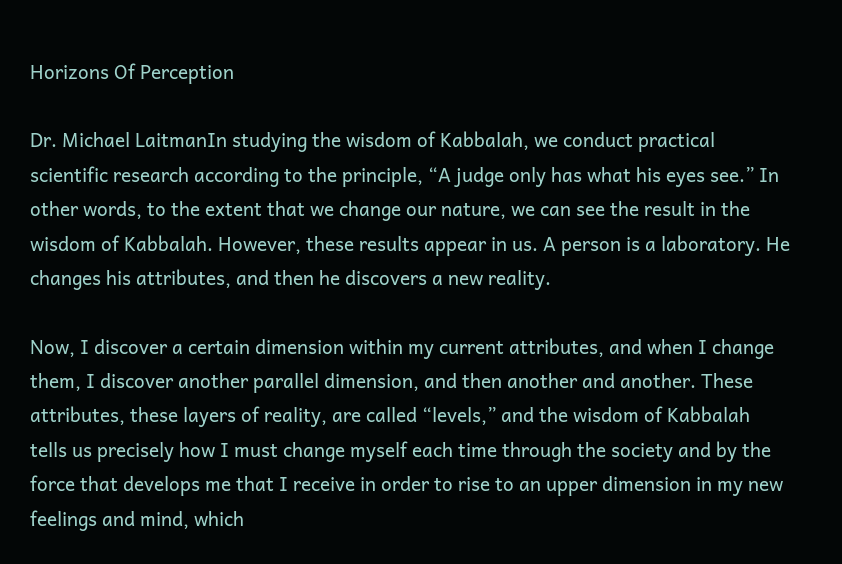Horizons Of Perception

Dr. Michael LaitmanIn studying the wisdom of Kabbalah, we conduct practical scientific research according to the principle, “A judge only has what his eyes see.” In other words, to the extent that we change our nature, we can see the result in the wisdom of Kabbalah. However, these results appear in us. A person is a laboratory. He changes his attributes, and then he discovers a new reality.

Now, I discover a certain dimension within my current attributes, and when I change them, I discover another parallel dimension, and then another and another. These attributes, these layers of reality, are called “levels,” and the wisdom of Kabbalah tells us precisely how I must change myself each time through the society and by the force that develops me that I receive in order to rise to an upper dimension in my new feelings and mind, which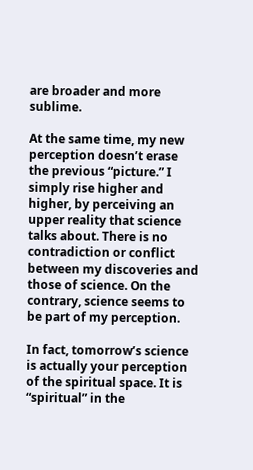are broader and more sublime.

At the same time, my new perception doesn’t erase the previous “picture.” I simply rise higher and higher, by perceiving an upper reality that science talks about. There is no contradiction or conflict between my discoveries and those of science. On the contrary, science seems to be part of my perception.

In fact, tomorrow’s science is actually your perception of the spiritual space. It is “spiritual” in the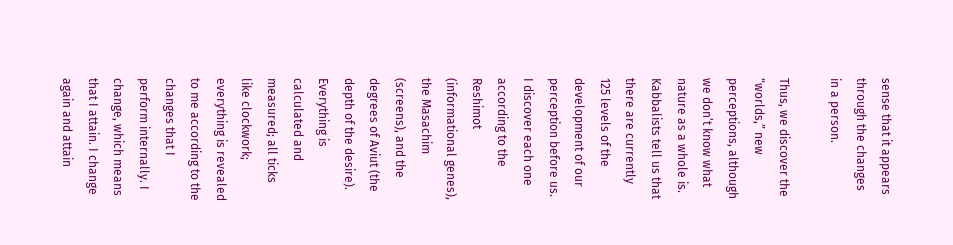sense that it appears through the changes in a person.

Thus, we discover the “worlds,” new perceptions, although we don’t know what nature as a whole is. Kabbalists tell us that there are currently 125 levels of the development of our perception before us. I discover each one according to the Reshimot (informational genes), the Masachim (screens), and the degrees of Aviut (the depth of the desire). Everything is calculated and measured; all ticks like clockwork; everything is revealed to me according to the changes that I perform internally. I change, which means that I attain. I change again and attain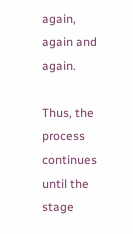again, again and again.

Thus, the process continues until the stage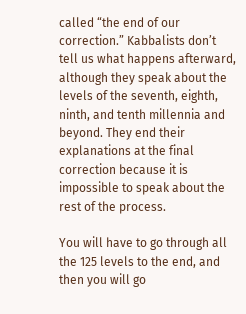called “the end of our correction.” Kabbalists don’t tell us what happens afterward, although they speak about the levels of the seventh, eighth, ninth, and tenth millennia and beyond. They end their explanations at the final correction because it is impossible to speak about the rest of the process.

You will have to go through all the 125 levels to the end, and then you will go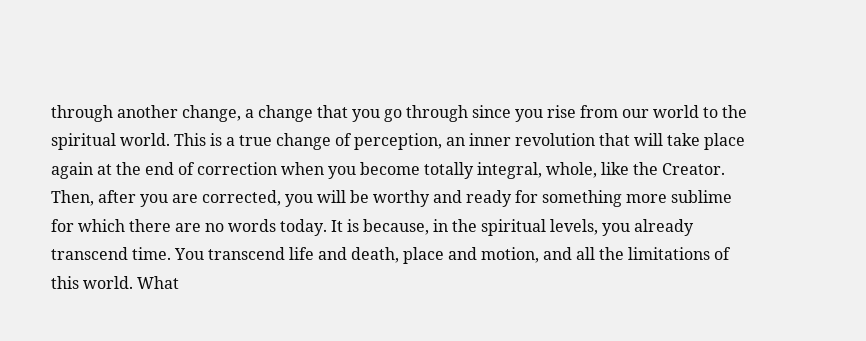through another change, a change that you go through since you rise from our world to the spiritual world. This is a true change of perception, an inner revolution that will take place again at the end of correction when you become totally integral, whole, like the Creator. Then, after you are corrected, you will be worthy and ready for something more sublime for which there are no words today. It is because, in the spiritual levels, you already transcend time. You transcend life and death, place and motion, and all the limitations of this world. What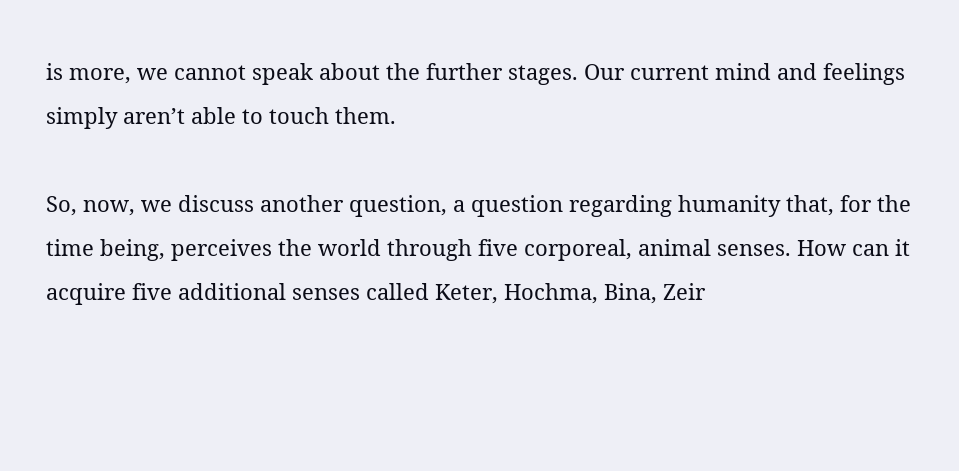is more, we cannot speak about the further stages. Our current mind and feelings simply aren’t able to touch them.

So, now, we discuss another question, a question regarding humanity that, for the time being, perceives the world through five corporeal, animal senses. How can it acquire five additional senses called Keter, Hochma, Bina, Zeir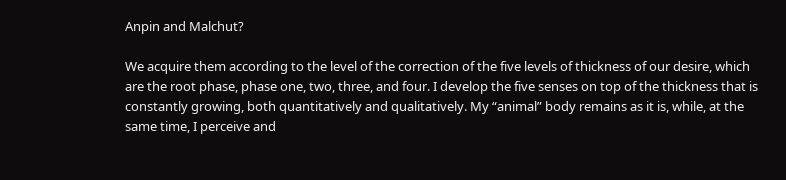Anpin and Malchut?

We acquire them according to the level of the correction of the five levels of thickness of our desire, which are the root phase, phase one, two, three, and four. I develop the five senses on top of the thickness that is constantly growing, both quantitatively and qualitatively. My “animal” body remains as it is, while, at the same time, I perceive and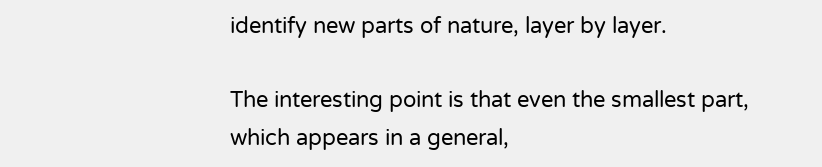identify new parts of nature, layer by layer.

The interesting point is that even the smallest part, which appears in a general,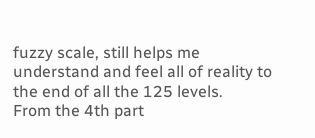fuzzy scale, still helps me understand and feel all of reality to the end of all the 125 levels.
From the 4th part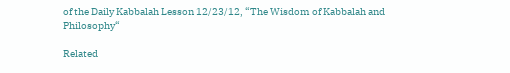of the Daily Kabbalah Lesson 12/23/12, “The Wisdom of Kabbalah and Philosophy“

Related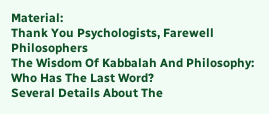Material:
Thank You Psychologists, Farewell Philosophers
The Wisdom Of Kabbalah And Philosophy: Who Has The Last Word?
Several Details About The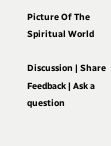Picture Of The Spiritual World

Discussion | Share Feedback | Ask a question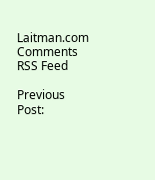Laitman.com Comments RSS Feed

Previous Post: